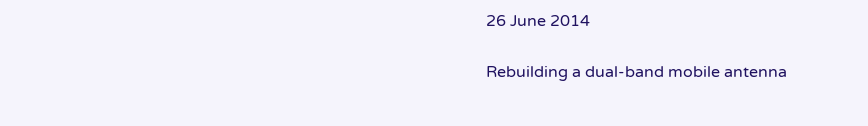26 June 2014

Rebuilding a dual-band mobile antenna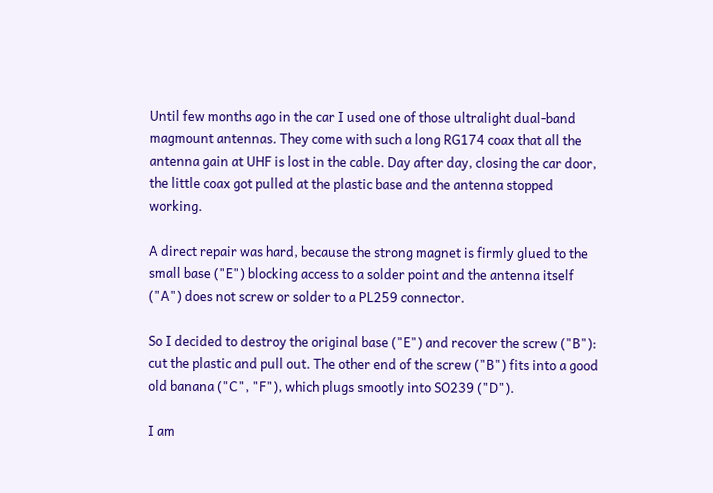Until few months ago in the car I used one of those ultralight dual-band magmount antennas. They come with such a long RG174 coax that all the antenna gain at UHF is lost in the cable. Day after day, closing the car door, the little coax got pulled at the plastic base and the antenna stopped working.

A direct repair was hard, because the strong magnet is firmly glued to the small base ("E") blocking access to a solder point and the antenna itself ("A") does not screw or solder to a PL259 connector.

So I decided to destroy the original base ("E") and recover the screw ("B"): cut the plastic and pull out. The other end of the screw ("B") fits into a good old banana ("C", "F"), which plugs smootly into SO239 ("D").

I am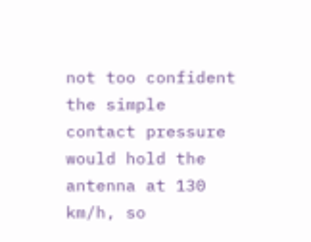not too confident the simple contact pressure would hold the antenna at 130 km/h, so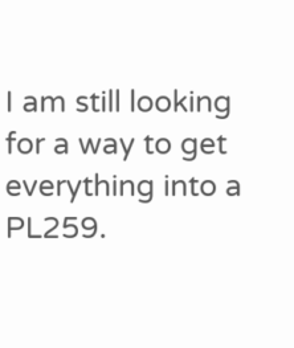I am still looking for a way to get everything into a PL259.